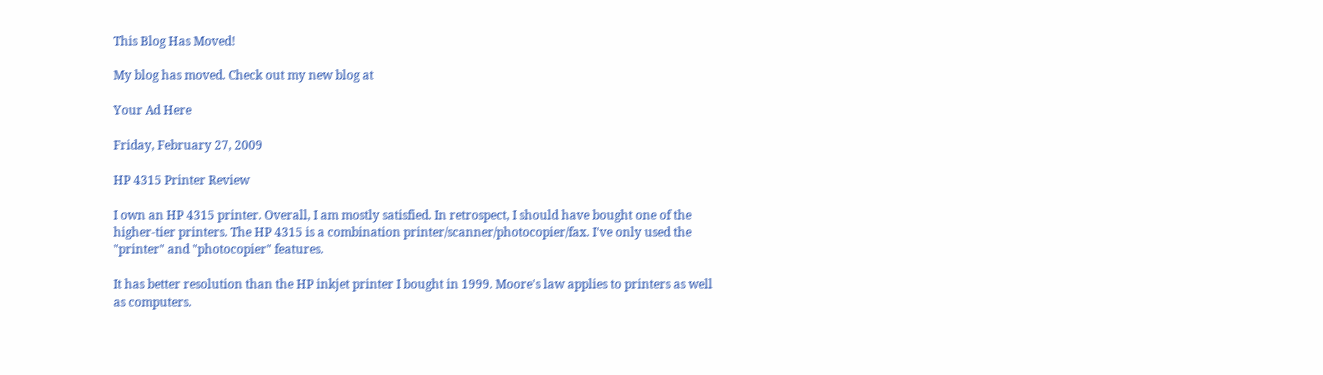This Blog Has Moved!

My blog has moved. Check out my new blog at

Your Ad Here

Friday, February 27, 2009

HP 4315 Printer Review

I own an HP 4315 printer. Overall, I am mostly satisfied. In retrospect, I should have bought one of the higher-tier printers. The HP 4315 is a combination printer/scanner/photocopier/fax. I've only used the "printer" and "photocopier" features.

It has better resolution than the HP inkjet printer I bought in 1999. Moore's law applies to printers as well as computers.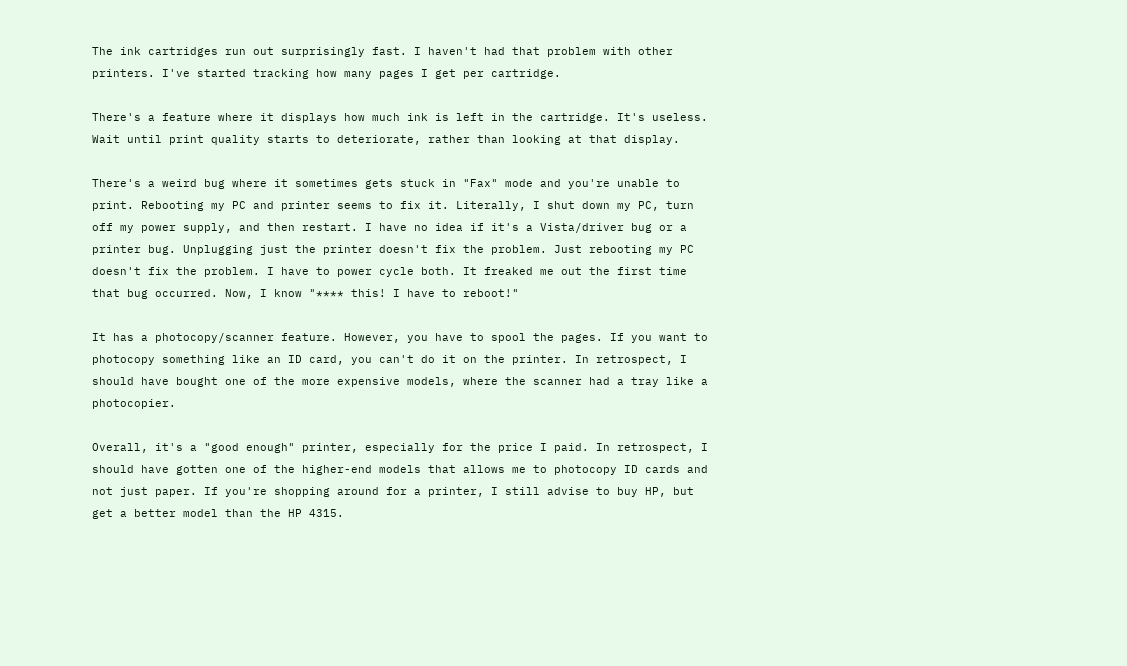The ink cartridges run out surprisingly fast. I haven't had that problem with other printers. I've started tracking how many pages I get per cartridge.

There's a feature where it displays how much ink is left in the cartridge. It's useless. Wait until print quality starts to deteriorate, rather than looking at that display.

There's a weird bug where it sometimes gets stuck in "Fax" mode and you're unable to print. Rebooting my PC and printer seems to fix it. Literally, I shut down my PC, turn off my power supply, and then restart. I have no idea if it's a Vista/driver bug or a printer bug. Unplugging just the printer doesn't fix the problem. Just rebooting my PC doesn't fix the problem. I have to power cycle both. It freaked me out the first time that bug occurred. Now, I know "**** this! I have to reboot!"

It has a photocopy/scanner feature. However, you have to spool the pages. If you want to photocopy something like an ID card, you can't do it on the printer. In retrospect, I should have bought one of the more expensive models, where the scanner had a tray like a photocopier.

Overall, it's a "good enough" printer, especially for the price I paid. In retrospect, I should have gotten one of the higher-end models that allows me to photocopy ID cards and not just paper. If you're shopping around for a printer, I still advise to buy HP, but get a better model than the HP 4315.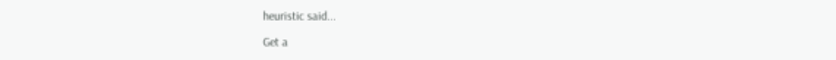heuristic said...

Get a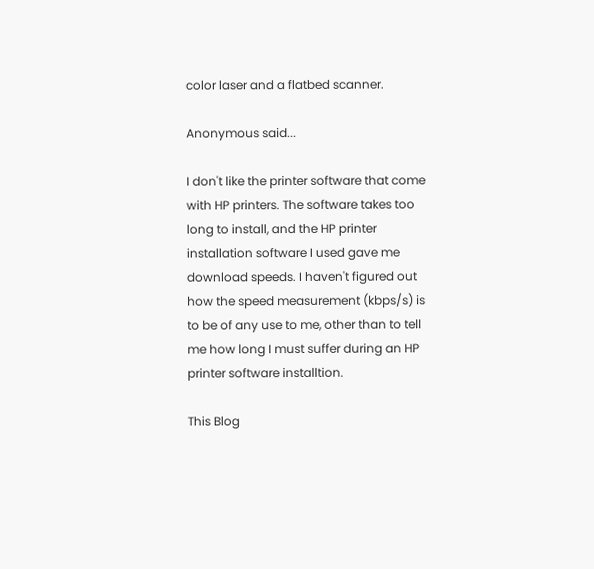color laser and a flatbed scanner.

Anonymous said...

I don't like the printer software that come with HP printers. The software takes too long to install, and the HP printer installation software I used gave me download speeds. I haven't figured out how the speed measurement (kbps/s) is to be of any use to me, other than to tell me how long I must suffer during an HP printer software installtion.

This Blog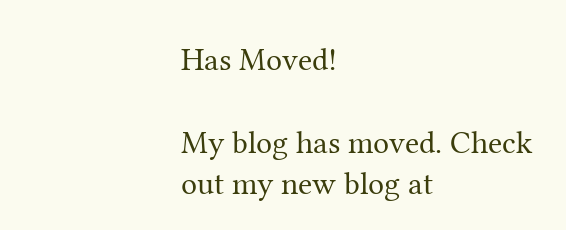Has Moved!

My blog has moved. Check out my new blog at